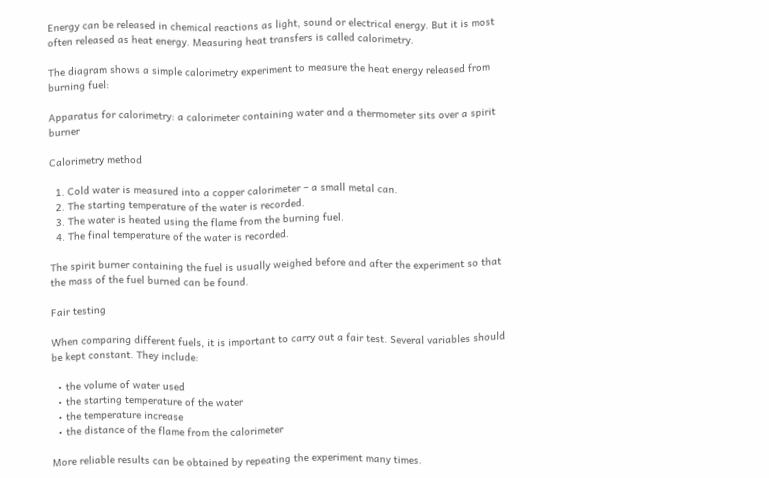Energy can be released in chemical reactions as light, sound or electrical energy. But it is most often released as heat energy. Measuring heat transfers is called calorimetry.

The diagram shows a simple calorimetry experiment to measure the heat energy released from burning fuel:

Apparatus for calorimetry: a calorimeter containing water and a thermometer sits over a spirit burner

Calorimetry method

  1. Cold water is measured into a copper calorimeter – a small metal can.
  2. The starting temperature of the water is recorded.
  3. The water is heated using the flame from the burning fuel.
  4. The final temperature of the water is recorded.

The spirit burner containing the fuel is usually weighed before and after the experiment so that the mass of the fuel burned can be found.

Fair testing

When comparing different fuels, it is important to carry out a fair test. Several variables should be kept constant. They include:

  • the volume of water used
  • the starting temperature of the water
  • the temperature increase
  • the distance of the flame from the calorimeter

More reliable results can be obtained by repeating the experiment many times.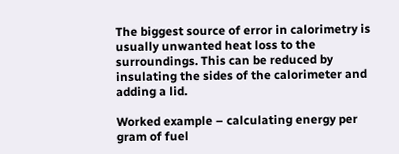The biggest source of error in calorimetry is usually unwanted heat loss to the surroundings. This can be reduced by insulating the sides of the calorimeter and adding a lid.

Worked example – calculating energy per gram of fuel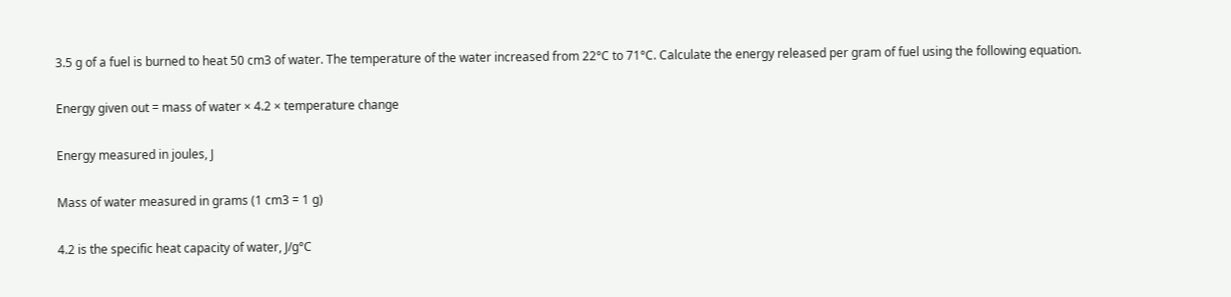3.5 g of a fuel is burned to heat 50 cm3 of water. The temperature of the water increased from 22°C to 71°C. Calculate the energy released per gram of fuel using the following equation.

Energy given out = mass of water × 4.2 × temperature change

Energy measured in joules, J

Mass of water measured in grams (1 cm3 = 1 g)

4.2 is the specific heat capacity of water, J/g°C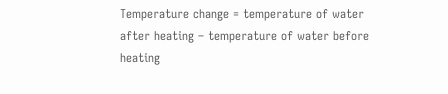Temperature change = temperature of water after heating – temperature of water before heating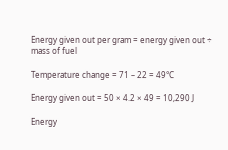Energy given out per gram = energy given out ÷ mass of fuel

Temperature change = 71 – 22 = 49°C

Energy given out = 50 × 4.2 × 49 = 10,290 J

Energy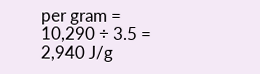per gram = 10,290 ÷ 3.5 = 2,940 J/g